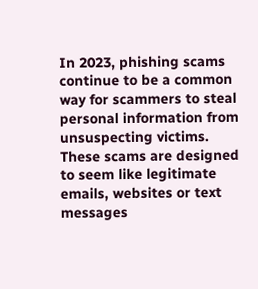In 2023, phishing scams continue to be a common way for scammers to steal personal information from unsuspecting victims. These scams are designed to seem like legitimate emails, websites or text messages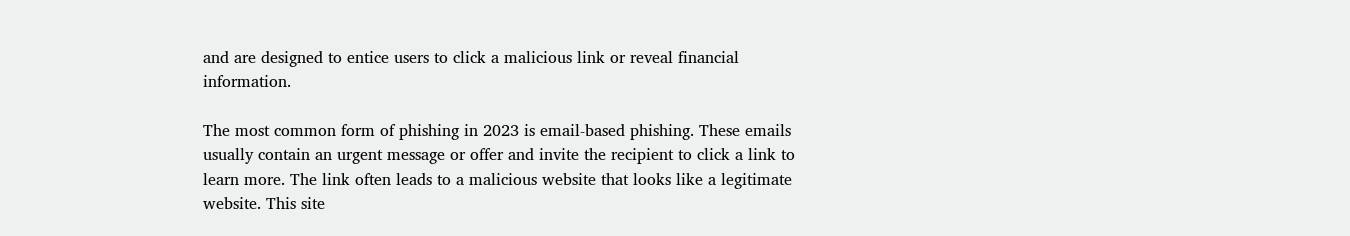and are designed to entice users to click a malicious link or reveal financial information.

The most common form of phishing in 2023 is email-based phishing. These emails usually contain an urgent message or offer and invite the recipient to click a link to learn more. The link often leads to a malicious website that looks like a legitimate website. This site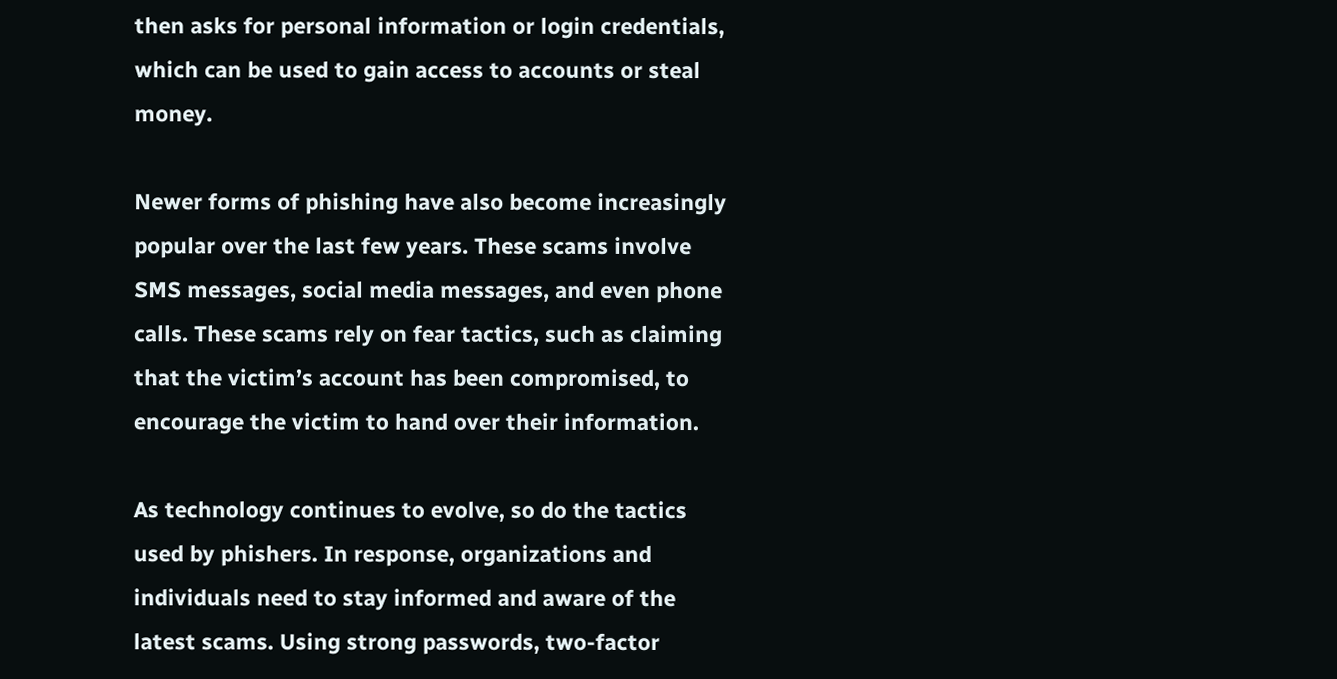then asks for personal information or login credentials, which can be used to gain access to accounts or steal money.

Newer forms of phishing have also become increasingly popular over the last few years. These scams involve SMS messages, social media messages, and even phone calls. These scams rely on fear tactics, such as claiming that the victim’s account has been compromised, to encourage the victim to hand over their information.

As technology continues to evolve, so do the tactics used by phishers. In response, organizations and individuals need to stay informed and aware of the latest scams. Using strong passwords, two-factor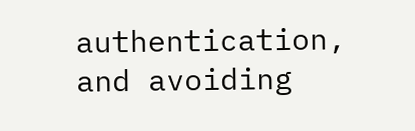authentication, and avoiding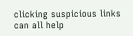clicking suspicious links can all help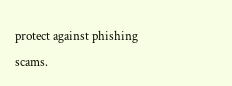protect against phishing scams.